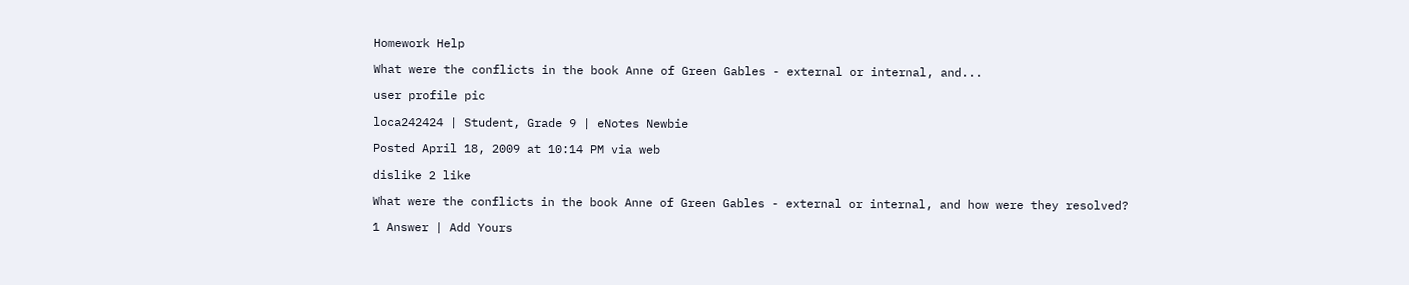Homework Help

What were the conflicts in the book Anne of Green Gables - external or internal, and...

user profile pic

loca242424 | Student, Grade 9 | eNotes Newbie

Posted April 18, 2009 at 10:14 PM via web

dislike 2 like

What were the conflicts in the book Anne of Green Gables - external or internal, and how were they resolved?

1 Answer | Add Yours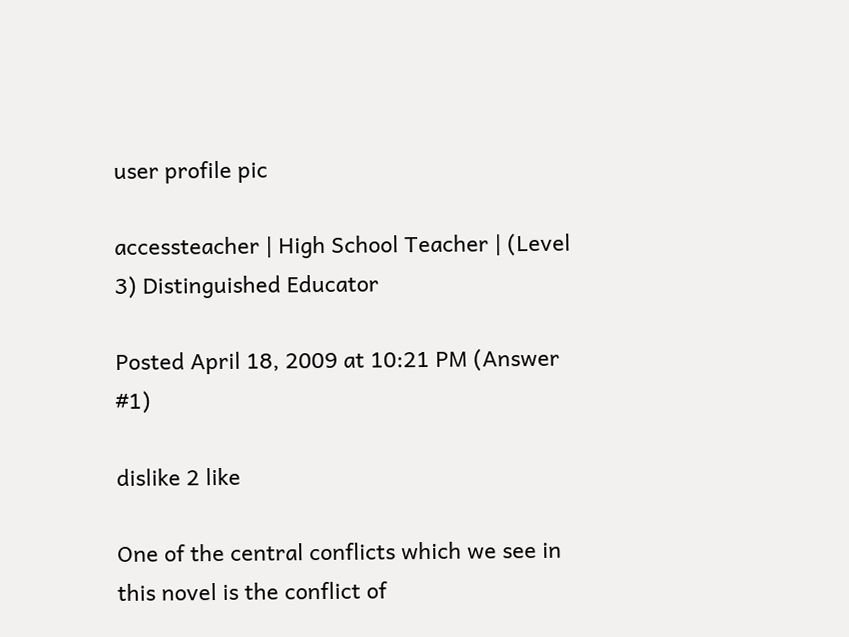user profile pic

accessteacher | High School Teacher | (Level 3) Distinguished Educator

Posted April 18, 2009 at 10:21 PM (Answer #1)

dislike 2 like

One of the central conflicts which we see in this novel is the conflict of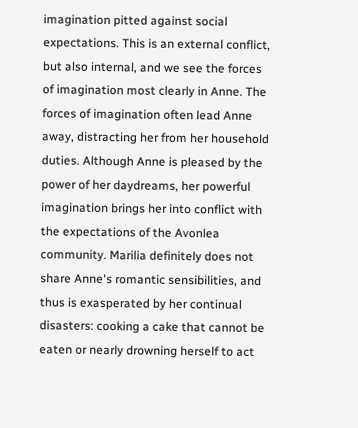imagination pitted against social expectations. This is an external conflict, but also internal, and we see the forces of imagination most clearly in Anne. The forces of imagination often lead Anne away, distracting her from her household duties. Although Anne is pleased by the power of her daydreams, her powerful imagination brings her into conflict with the expectations of the Avonlea community. Marilia definitely does not share Anne's romantic sensibilities, and thus is exasperated by her continual disasters: cooking a cake that cannot be eaten or nearly drowning herself to act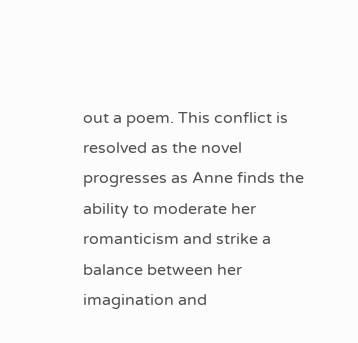out a poem. This conflict is resolved as the novel progresses as Anne finds the ability to moderate her romanticism and strike a balance between her imagination and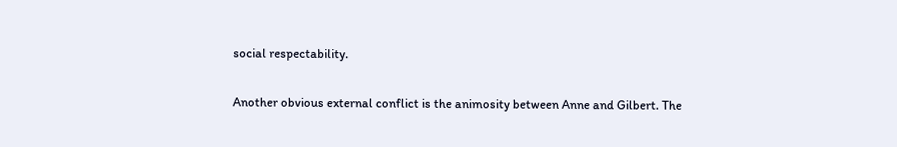social respectability.

Another obvious external conflict is the animosity between Anne and Gilbert. The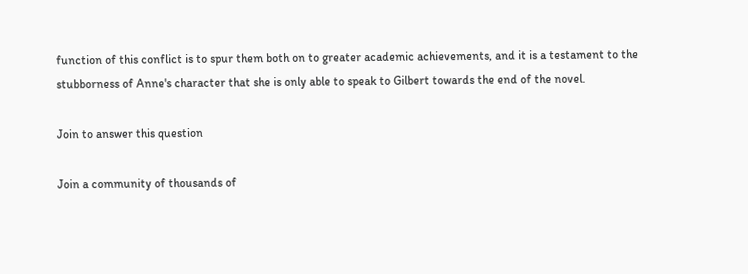function of this conflict is to spur them both on to greater academic achievements, and it is a testament to the stubborness of Anne's character that she is only able to speak to Gilbert towards the end of the novel.

Join to answer this question

Join a community of thousands of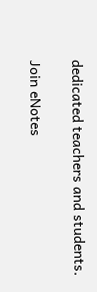dedicated teachers and students.

Join eNotes